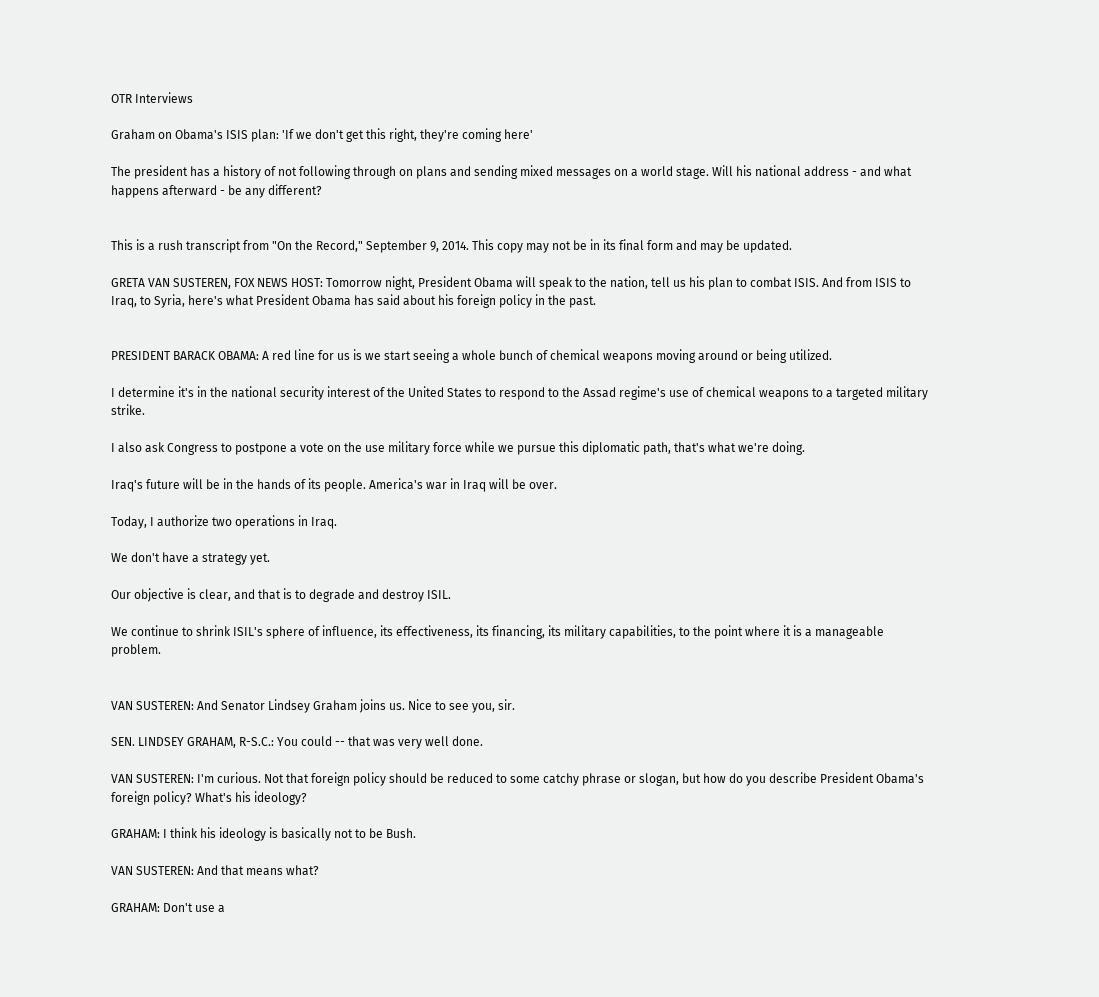OTR Interviews

Graham on Obama's ISIS plan: 'If we don't get this right, they're coming here'

The president has a history of not following through on plans and sending mixed messages on a world stage. Will his national address - and what happens afterward - be any different?


This is a rush transcript from "On the Record," September 9, 2014. This copy may not be in its final form and may be updated.

GRETA VAN SUSTEREN, FOX NEWS HOST: Tomorrow night, President Obama will speak to the nation, tell us his plan to combat ISIS. And from ISIS to Iraq, to Syria, here's what President Obama has said about his foreign policy in the past.


PRESIDENT BARACK OBAMA: A red line for us is we start seeing a whole bunch of chemical weapons moving around or being utilized.

I determine it's in the national security interest of the United States to respond to the Assad regime's use of chemical weapons to a targeted military strike.

I also ask Congress to postpone a vote on the use military force while we pursue this diplomatic path, that's what we're doing.

Iraq's future will be in the hands of its people. America's war in Iraq will be over.

Today, I authorize two operations in Iraq.

We don't have a strategy yet.

Our objective is clear, and that is to degrade and destroy ISIL.

We continue to shrink ISIL's sphere of influence, its effectiveness, its financing, its military capabilities, to the point where it is a manageable problem.


VAN SUSTEREN: And Senator Lindsey Graham joins us. Nice to see you, sir.

SEN. LINDSEY GRAHAM, R-S.C.: You could -- that was very well done.

VAN SUSTEREN: I'm curious. Not that foreign policy should be reduced to some catchy phrase or slogan, but how do you describe President Obama's foreign policy? What's his ideology?

GRAHAM: I think his ideology is basically not to be Bush.

VAN SUSTEREN: And that means what?

GRAHAM: Don't use a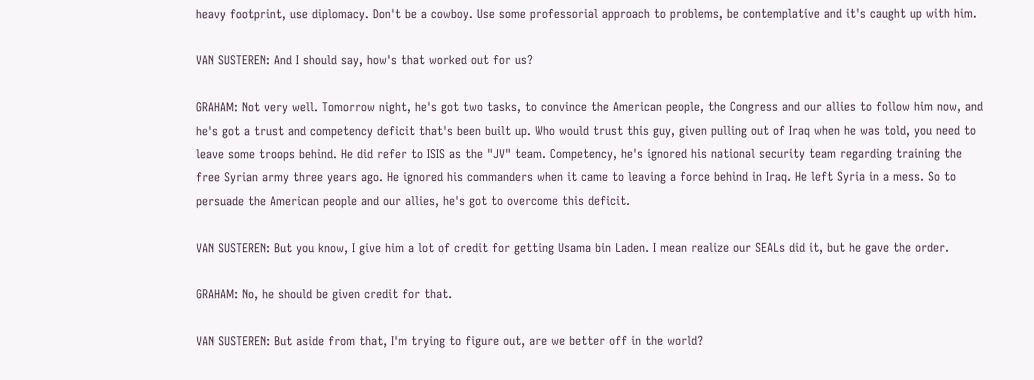heavy footprint, use diplomacy. Don't be a cowboy. Use some professorial approach to problems, be contemplative and it's caught up with him.

VAN SUSTEREN: And I should say, how's that worked out for us?

GRAHAM: Not very well. Tomorrow night, he's got two tasks, to convince the American people, the Congress and our allies to follow him now, and he's got a trust and competency deficit that's been built up. Who would trust this guy, given pulling out of Iraq when he was told, you need to leave some troops behind. He did refer to ISIS as the "JV" team. Competency, he's ignored his national security team regarding training the free Syrian army three years ago. He ignored his commanders when it came to leaving a force behind in Iraq. He left Syria in a mess. So to persuade the American people and our allies, he's got to overcome this deficit.

VAN SUSTEREN: But you know, I give him a lot of credit for getting Usama bin Laden. I mean realize our SEALs did it, but he gave the order.

GRAHAM: No, he should be given credit for that.

VAN SUSTEREN: But aside from that, I'm trying to figure out, are we better off in the world?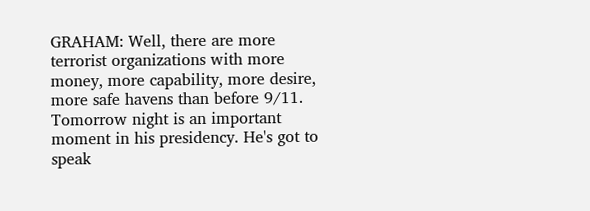GRAHAM: Well, there are more terrorist organizations with more money, more capability, more desire, more safe havens than before 9/11. Tomorrow night is an important moment in his presidency. He's got to speak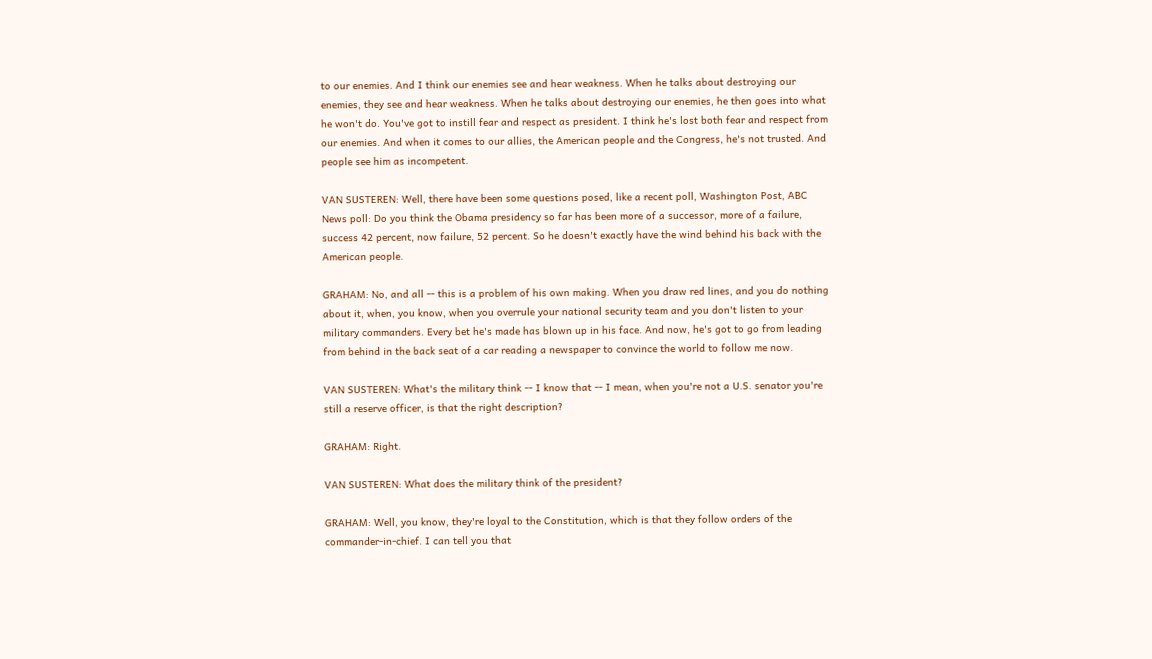to our enemies. And I think our enemies see and hear weakness. When he talks about destroying our enemies, they see and hear weakness. When he talks about destroying our enemies, he then goes into what he won't do. You've got to instill fear and respect as president. I think he's lost both fear and respect from our enemies. And when it comes to our allies, the American people and the Congress, he's not trusted. And people see him as incompetent.

VAN SUSTEREN: Well, there have been some questions posed, like a recent poll, Washington Post, ABC News poll: Do you think the Obama presidency so far has been more of a successor, more of a failure, success 42 percent, now failure, 52 percent. So he doesn't exactly have the wind behind his back with the American people.

GRAHAM: No, and all -- this is a problem of his own making. When you draw red lines, and you do nothing about it, when, you know, when you overrule your national security team and you don't listen to your military commanders. Every bet he's made has blown up in his face. And now, he's got to go from leading from behind in the back seat of a car reading a newspaper to convince the world to follow me now.

VAN SUSTEREN: What's the military think -- I know that -- I mean, when you're not a U.S. senator you're still a reserve officer, is that the right description?

GRAHAM: Right.

VAN SUSTEREN: What does the military think of the president?

GRAHAM: Well, you know, they're loyal to the Constitution, which is that they follow orders of the commander-in-chief. I can tell you that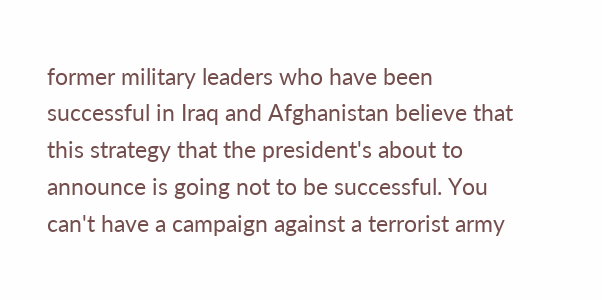former military leaders who have been successful in Iraq and Afghanistan believe that this strategy that the president's about to announce is going not to be successful. You can't have a campaign against a terrorist army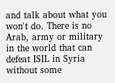and talk about what you won't do. There is no Arab, army or military in the world that can defeat ISIL in Syria without some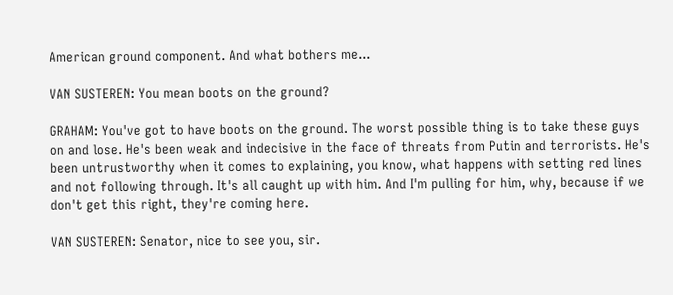American ground component. And what bothers me...

VAN SUSTEREN: You mean boots on the ground?

GRAHAM: You've got to have boots on the ground. The worst possible thing is to take these guys on and lose. He's been weak and indecisive in the face of threats from Putin and terrorists. He's been untrustworthy when it comes to explaining, you know, what happens with setting red lines and not following through. It's all caught up with him. And I'm pulling for him, why, because if we don't get this right, they're coming here.

VAN SUSTEREN: Senator, nice to see you, sir.